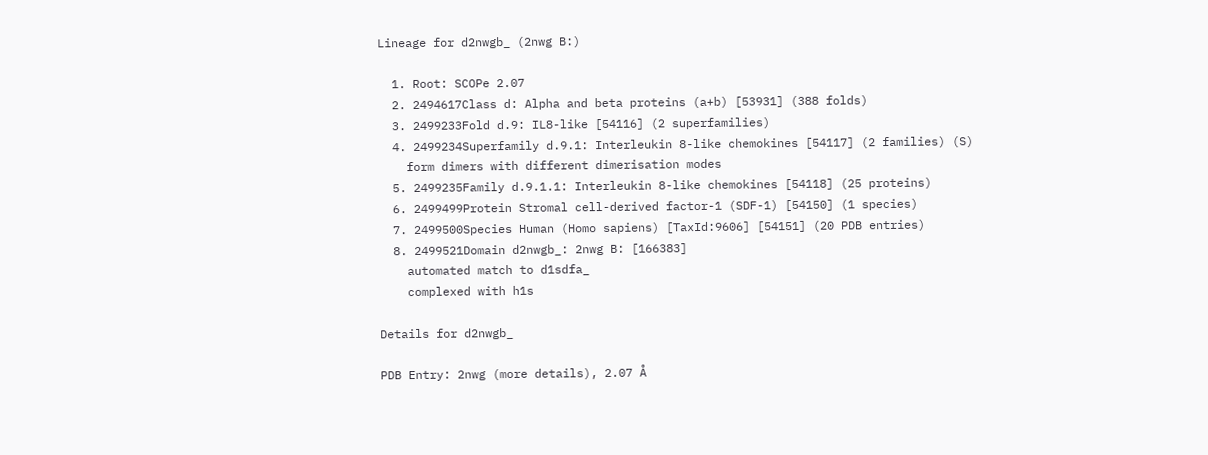Lineage for d2nwgb_ (2nwg B:)

  1. Root: SCOPe 2.07
  2. 2494617Class d: Alpha and beta proteins (a+b) [53931] (388 folds)
  3. 2499233Fold d.9: IL8-like [54116] (2 superfamilies)
  4. 2499234Superfamily d.9.1: Interleukin 8-like chemokines [54117] (2 families) (S)
    form dimers with different dimerisation modes
  5. 2499235Family d.9.1.1: Interleukin 8-like chemokines [54118] (25 proteins)
  6. 2499499Protein Stromal cell-derived factor-1 (SDF-1) [54150] (1 species)
  7. 2499500Species Human (Homo sapiens) [TaxId:9606] [54151] (20 PDB entries)
  8. 2499521Domain d2nwgb_: 2nwg B: [166383]
    automated match to d1sdfa_
    complexed with h1s

Details for d2nwgb_

PDB Entry: 2nwg (more details), 2.07 Å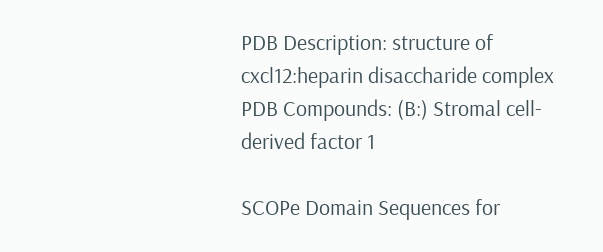PDB Description: structure of cxcl12:heparin disaccharide complex
PDB Compounds: (B:) Stromal cell-derived factor 1

SCOPe Domain Sequences for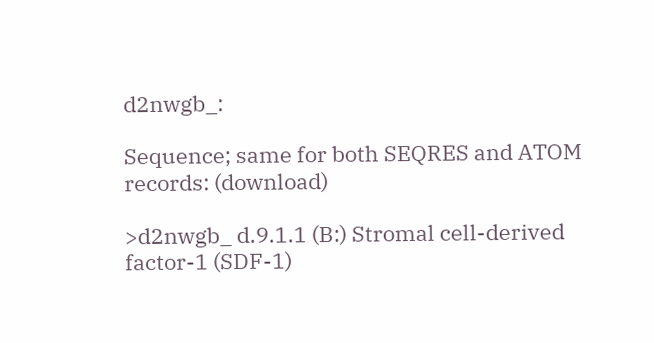d2nwgb_:

Sequence; same for both SEQRES and ATOM records: (download)

>d2nwgb_ d.9.1.1 (B:) Stromal cell-derived factor-1 (SDF-1)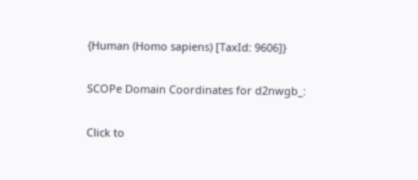{Human (Homo sapiens) [TaxId: 9606]}

SCOPe Domain Coordinates for d2nwgb_:

Click to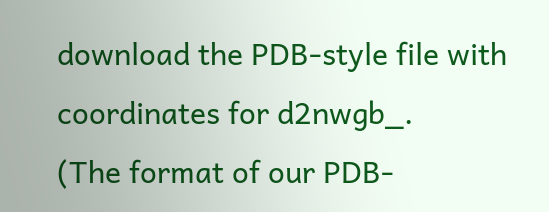download the PDB-style file with coordinates for d2nwgb_.
(The format of our PDB-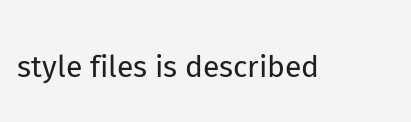style files is described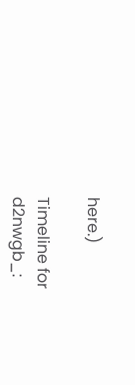here.)

Timeline for d2nwgb_: